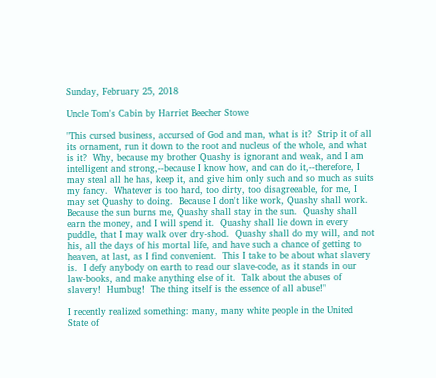Sunday, February 25, 2018

Uncle Tom's Cabin by Harriet Beecher Stowe

"This cursed business, accursed of God and man, what is it?  Strip it of all its ornament, run it down to the root and nucleus of the whole, and what is it?  Why, because my brother Quashy is ignorant and weak, and I am intelligent and strong,--because I know how, and can do it,--therefore, I may steal all he has, keep it, and give him only such and so much as suits my fancy.  Whatever is too hard, too dirty, too disagreeable, for me, I may set Quashy to doing.  Because I don't like work, Quashy shall work.  Because the sun burns me, Quashy shall stay in the sun.  Quashy shall earn the money, and I will spend it.  Quashy shall lie down in every puddle, that I may walk over dry-shod.  Quashy shall do my will, and not his, all the days of his mortal life, and have such a chance of getting to heaven, at last, as I find convenient.  This I take to be about what slavery is.  I defy anybody on earth to read our slave-code, as it stands in our law-books, and make anything else of it.  Talk about the abuses of slavery!  Humbug!  The thing itself is the essence of all abuse!"

I recently realized something: many, many white people in the United State of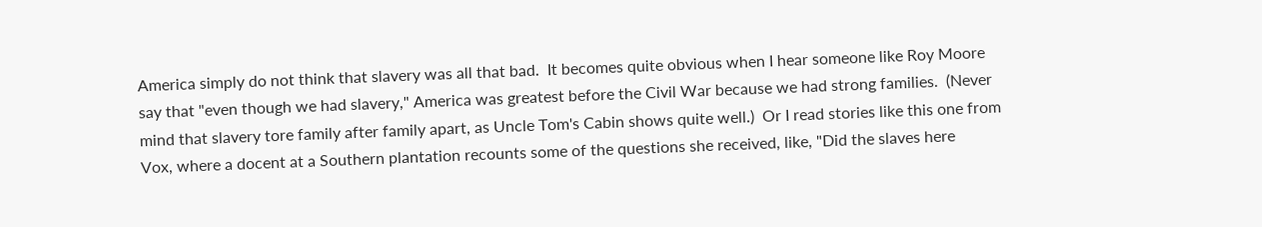America simply do not think that slavery was all that bad.  It becomes quite obvious when I hear someone like Roy Moore say that "even though we had slavery," America was greatest before the Civil War because we had strong families.  (Never mind that slavery tore family after family apart, as Uncle Tom's Cabin shows quite well.)  Or I read stories like this one from Vox, where a docent at a Southern plantation recounts some of the questions she received, like, "Did the slaves here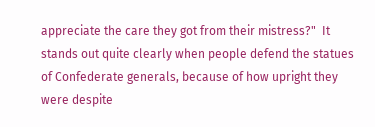appreciate the care they got from their mistress?"  It stands out quite clearly when people defend the statues of Confederate generals, because of how upright they were despite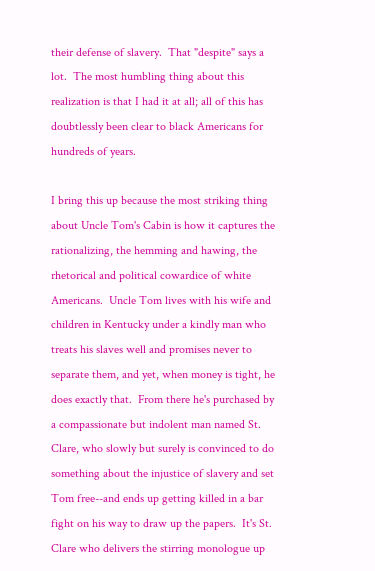their defense of slavery.  That "despite" says a lot.  The most humbling thing about this realization is that I had it at all; all of this has doubtlessly been clear to black Americans for hundreds of years.

I bring this up because the most striking thing about Uncle Tom's Cabin is how it captures the rationalizing, the hemming and hawing, the rhetorical and political cowardice of white Americans.  Uncle Tom lives with his wife and children in Kentucky under a kindly man who treats his slaves well and promises never to separate them, and yet, when money is tight, he does exactly that.  From there he's purchased by a compassionate but indolent man named St. Clare, who slowly but surely is convinced to do something about the injustice of slavery and set Tom free--and ends up getting killed in a bar fight on his way to draw up the papers.  It's St. Clare who delivers the stirring monologue up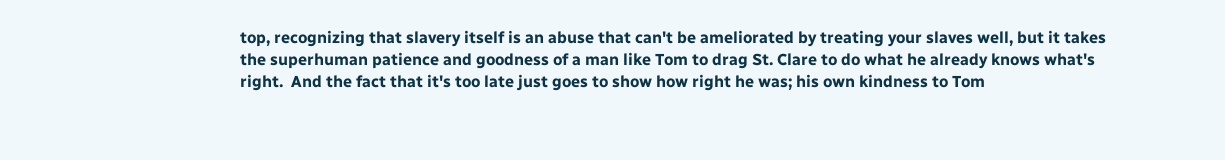top, recognizing that slavery itself is an abuse that can't be ameliorated by treating your slaves well, but it takes the superhuman patience and goodness of a man like Tom to drag St. Clare to do what he already knows what's right.  And the fact that it's too late just goes to show how right he was; his own kindness to Tom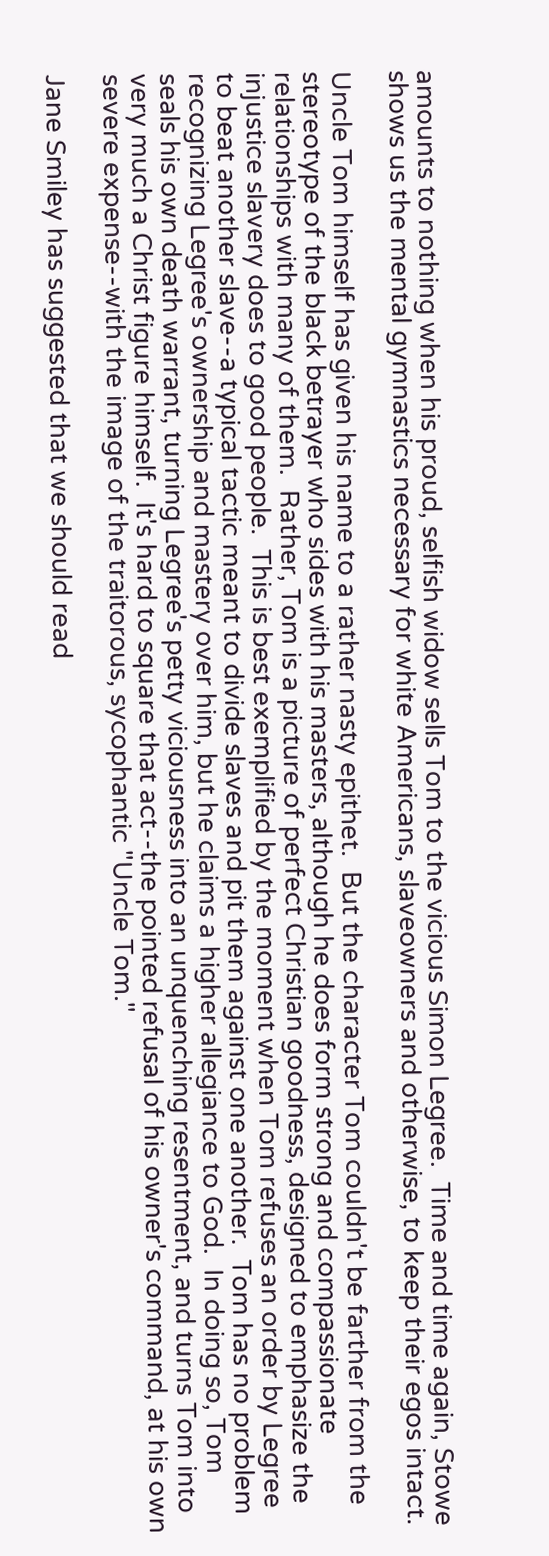amounts to nothing when his proud, selfish widow sells Tom to the vicious Simon Legree.  Time and time again, Stowe shows us the mental gymnastics necessary for white Americans, slaveowners and otherwise, to keep their egos intact.

Uncle Tom himself has given his name to a rather nasty epithet.  But the character Tom couldn't be farther from the stereotype of the black betrayer who sides with his masters, although he does form strong and compassionate relationships with many of them.  Rather, Tom is a picture of perfect Christian goodness, designed to emphasize the injustice slavery does to good people.  This is best exemplified by the moment when Tom refuses an order by Legree to beat another slave--a typical tactic meant to divide slaves and pit them against one another.  Tom has no problem recognizing Legree's ownership and mastery over him, but he claims a higher allegiance to God.  In doing so, Tom seals his own death warrant, turning Legree's petty viciousness into an unquenching resentment, and turns Tom into very much a Christ figure himself.  It's hard to square that act--the pointed refusal of his owner's command, at his own severe expense--with the image of the traitorous, sycophantic "Uncle Tom."

Jane Smiley has suggested that we should read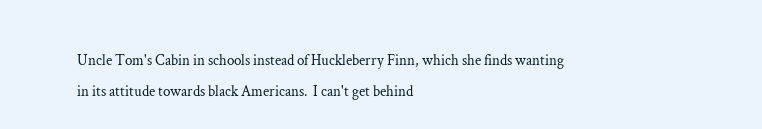Uncle Tom's Cabin in schools instead of Huckleberry Finn, which she finds wanting in its attitude towards black Americans.  I can't get behind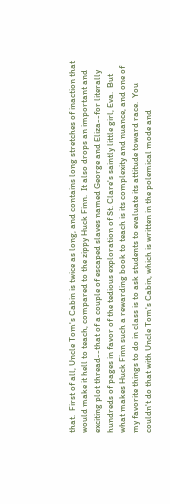that.  First of all, Uncle Tom's Cabin is twice as long, and contains long stretches of inaction that would make it hell to teach, compared to the zippy Huck Finn.  It also drops an important and exciting plot thread--that of a couple of escaped slaves named George and Eliza--for literally hundreds of pages in favor of the tedious exploration of St. Clare's saintly little girl, Eva.  But what makes Huck Finn such a rewarding book to teach is its complexity and nuance, and one of my favorite things to do in class is to ask students to evaluate its attitude toward race.  You couldn't do that with Uncle Tom's Cabin, which is written in the polemical mode and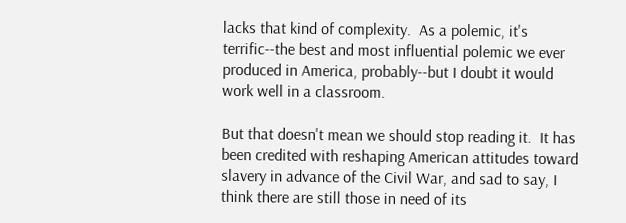lacks that kind of complexity.  As a polemic, it's terrific--the best and most influential polemic we ever produced in America, probably--but I doubt it would work well in a classroom.

But that doesn't mean we should stop reading it.  It has been credited with reshaping American attitudes toward slavery in advance of the Civil War, and sad to say, I think there are still those in need of its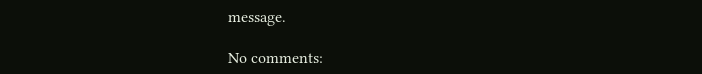message.

No comments: